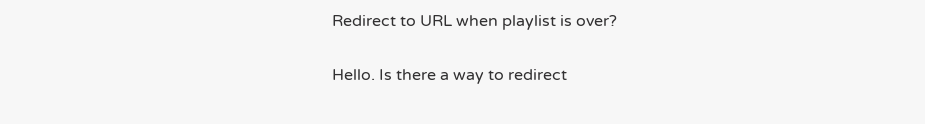Redirect to URL when playlist is over?

Hello. Is there a way to redirect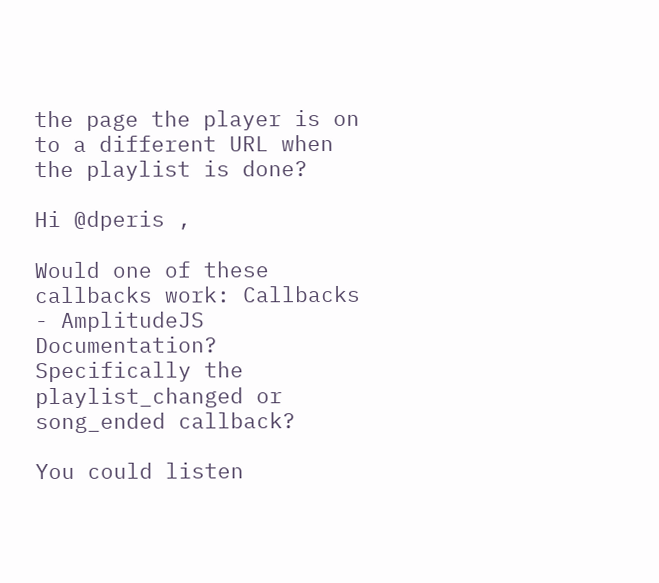the page the player is on to a different URL when the playlist is done?

Hi @dperis ,

Would one of these callbacks work: Callbacks - AmplitudeJS Documentation? Specifically the playlist_changed or song_ended callback?

You could listen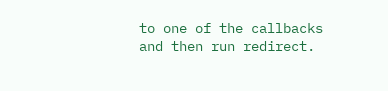to one of the callbacks and then run redirect.